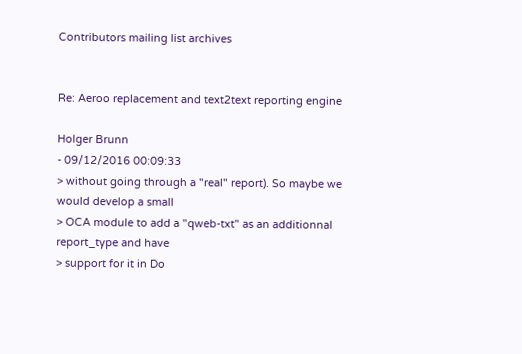Contributors mailing list archives


Re: Aeroo replacement and text2text reporting engine

Holger Brunn
- 09/12/2016 00:09:33
> without going through a "real" report). So maybe we would develop a small
> OCA module to add a "qweb-txt" as an additionnal report_type and have
> support for it in Do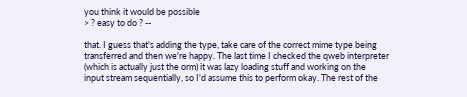you think it would be possible
> ? easy to do ? --

that. I guess that's adding the type, take care of the correct mime type being
transferred and then we're happy. The last time I checked the qweb interpreter
(which is actually just the orm) it was lazy loading stuff and working on the
input stream sequentially, so I'd assume this to perform okay. The rest of the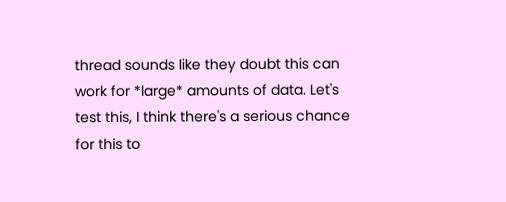thread sounds like they doubt this can work for *large* amounts of data. Let's
test this, I think there's a serious chance for this to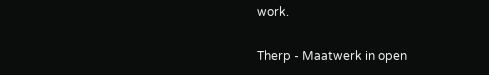work.

Therp - Maatwerk in open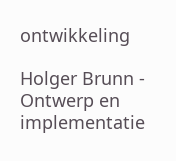ontwikkeling

Holger Brunn - Ontwerp en implementatie